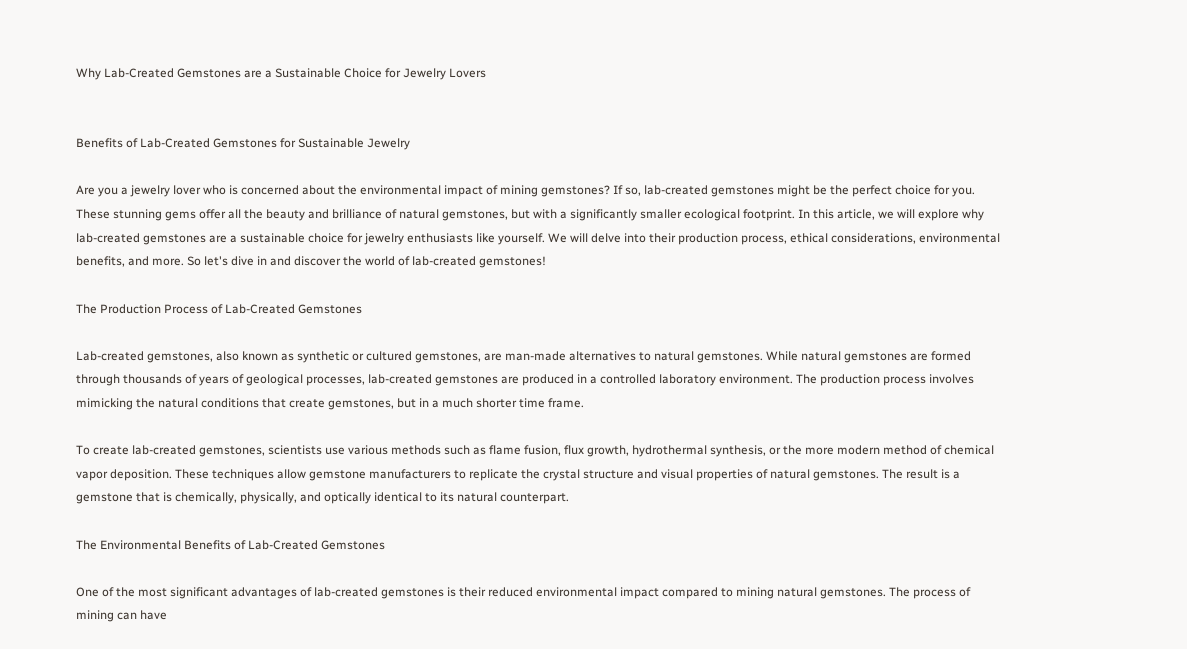Why Lab-Created Gemstones are a Sustainable Choice for Jewelry Lovers


Benefits of Lab-Created Gemstones for Sustainable Jewelry

Are you a jewelry lover who is concerned about the environmental impact of mining gemstones? If so, lab-created gemstones might be the perfect choice for you. These stunning gems offer all the beauty and brilliance of natural gemstones, but with a significantly smaller ecological footprint. In this article, we will explore why lab-created gemstones are a sustainable choice for jewelry enthusiasts like yourself. We will delve into their production process, ethical considerations, environmental benefits, and more. So let's dive in and discover the world of lab-created gemstones!

The Production Process of Lab-Created Gemstones

Lab-created gemstones, also known as synthetic or cultured gemstones, are man-made alternatives to natural gemstones. While natural gemstones are formed through thousands of years of geological processes, lab-created gemstones are produced in a controlled laboratory environment. The production process involves mimicking the natural conditions that create gemstones, but in a much shorter time frame.

To create lab-created gemstones, scientists use various methods such as flame fusion, flux growth, hydrothermal synthesis, or the more modern method of chemical vapor deposition. These techniques allow gemstone manufacturers to replicate the crystal structure and visual properties of natural gemstones. The result is a gemstone that is chemically, physically, and optically identical to its natural counterpart.

The Environmental Benefits of Lab-Created Gemstones

One of the most significant advantages of lab-created gemstones is their reduced environmental impact compared to mining natural gemstones. The process of mining can have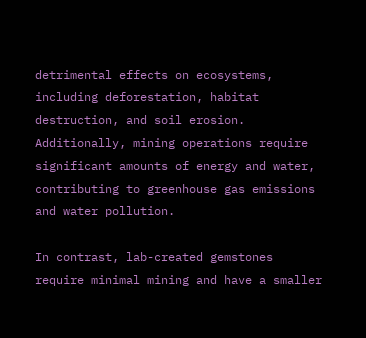detrimental effects on ecosystems, including deforestation, habitat destruction, and soil erosion. Additionally, mining operations require significant amounts of energy and water, contributing to greenhouse gas emissions and water pollution.

In contrast, lab-created gemstones require minimal mining and have a smaller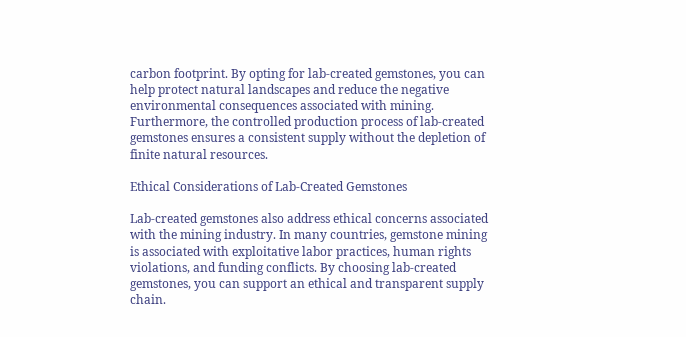carbon footprint. By opting for lab-created gemstones, you can help protect natural landscapes and reduce the negative environmental consequences associated with mining. Furthermore, the controlled production process of lab-created gemstones ensures a consistent supply without the depletion of finite natural resources.

Ethical Considerations of Lab-Created Gemstones

Lab-created gemstones also address ethical concerns associated with the mining industry. In many countries, gemstone mining is associated with exploitative labor practices, human rights violations, and funding conflicts. By choosing lab-created gemstones, you can support an ethical and transparent supply chain.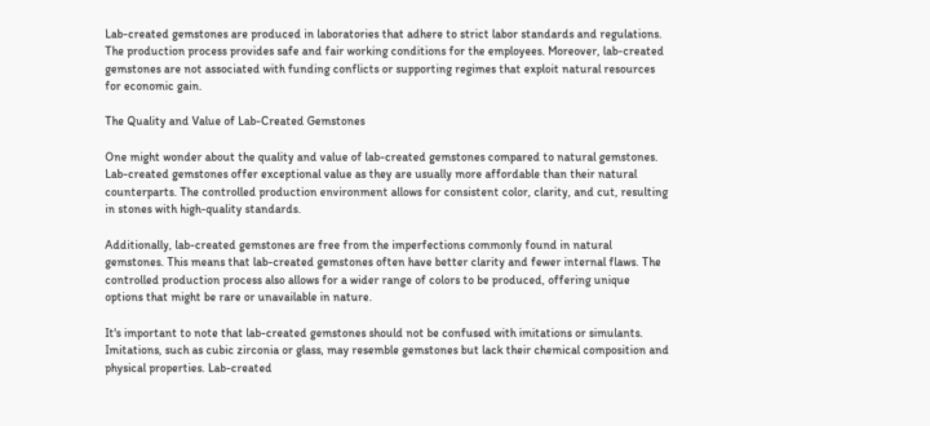Lab-created gemstones are produced in laboratories that adhere to strict labor standards and regulations. The production process provides safe and fair working conditions for the employees. Moreover, lab-created gemstones are not associated with funding conflicts or supporting regimes that exploit natural resources for economic gain.

The Quality and Value of Lab-Created Gemstones

One might wonder about the quality and value of lab-created gemstones compared to natural gemstones. Lab-created gemstones offer exceptional value as they are usually more affordable than their natural counterparts. The controlled production environment allows for consistent color, clarity, and cut, resulting in stones with high-quality standards.

Additionally, lab-created gemstones are free from the imperfections commonly found in natural gemstones. This means that lab-created gemstones often have better clarity and fewer internal flaws. The controlled production process also allows for a wider range of colors to be produced, offering unique options that might be rare or unavailable in nature.

It's important to note that lab-created gemstones should not be confused with imitations or simulants. Imitations, such as cubic zirconia or glass, may resemble gemstones but lack their chemical composition and physical properties. Lab-created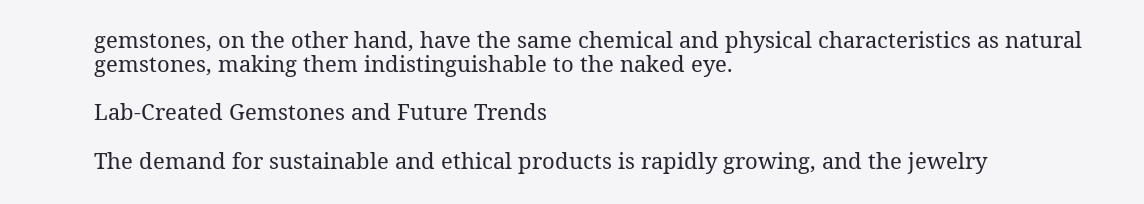gemstones, on the other hand, have the same chemical and physical characteristics as natural gemstones, making them indistinguishable to the naked eye.

Lab-Created Gemstones and Future Trends

The demand for sustainable and ethical products is rapidly growing, and the jewelry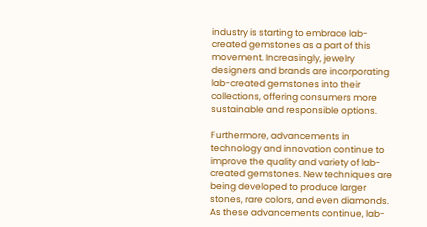industry is starting to embrace lab-created gemstones as a part of this movement. Increasingly, jewelry designers and brands are incorporating lab-created gemstones into their collections, offering consumers more sustainable and responsible options.

Furthermore, advancements in technology and innovation continue to improve the quality and variety of lab-created gemstones. New techniques are being developed to produce larger stones, rare colors, and even diamonds. As these advancements continue, lab-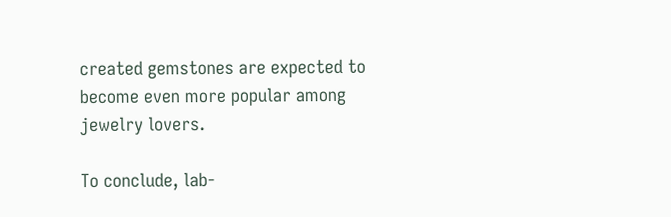created gemstones are expected to become even more popular among jewelry lovers.

To conclude, lab-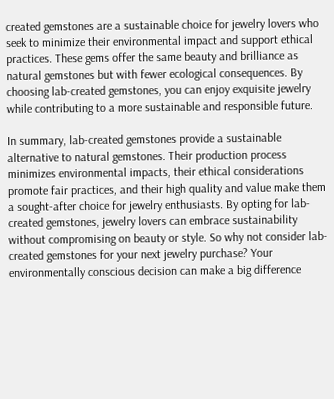created gemstones are a sustainable choice for jewelry lovers who seek to minimize their environmental impact and support ethical practices. These gems offer the same beauty and brilliance as natural gemstones but with fewer ecological consequences. By choosing lab-created gemstones, you can enjoy exquisite jewelry while contributing to a more sustainable and responsible future.

In summary, lab-created gemstones provide a sustainable alternative to natural gemstones. Their production process minimizes environmental impacts, their ethical considerations promote fair practices, and their high quality and value make them a sought-after choice for jewelry enthusiasts. By opting for lab-created gemstones, jewelry lovers can embrace sustainability without compromising on beauty or style. So why not consider lab-created gemstones for your next jewelry purchase? Your environmentally conscious decision can make a big difference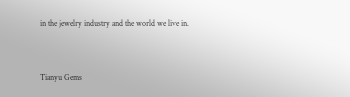in the jewelry industry and the world we live in.


Tianyu Gems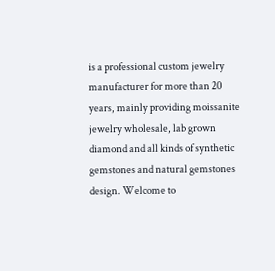is a professional custom jewelry manufacturer for more than 20 years, mainly providing moissanite jewelry wholesale, lab grown diamond and all kinds of synthetic gemstones and natural gemstones design. Welcome to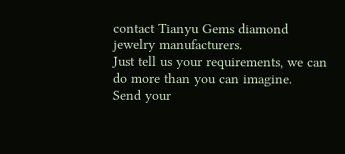contact Tianyu Gems diamond jewelry manufacturers.
Just tell us your requirements, we can do more than you can imagine.
Send your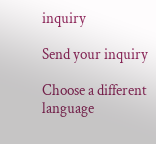inquiry

Send your inquiry

Choose a different language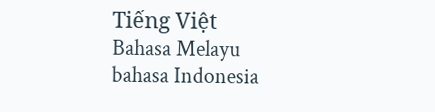Tiếng Việt
Bahasa Melayu
bahasa Indonesia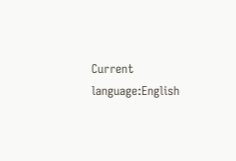Current language:English